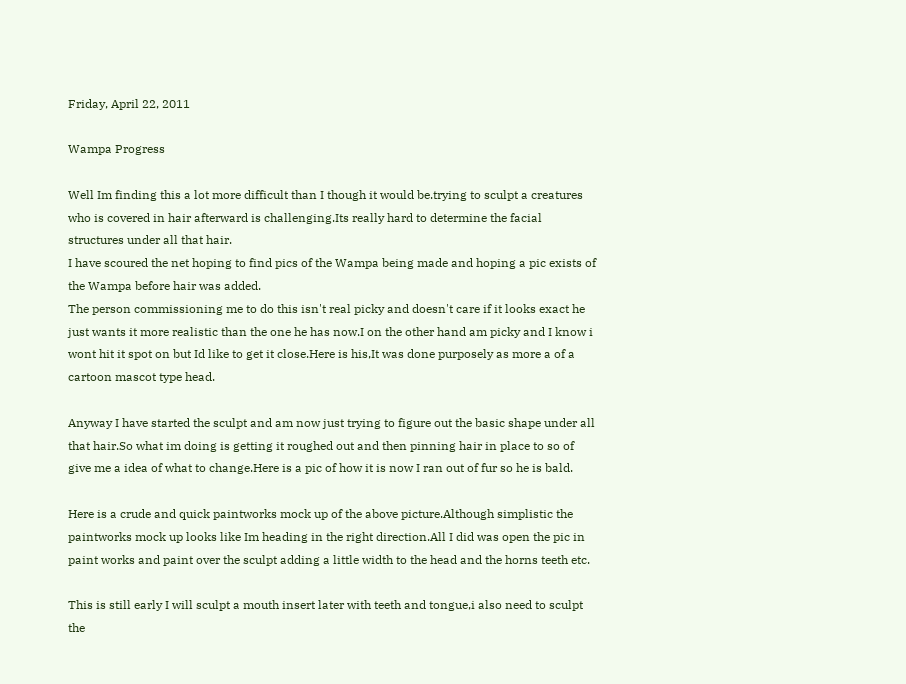Friday, April 22, 2011

Wampa Progress

Well Im finding this a lot more difficult than I though it would be.trying to sculpt a creatures who is covered in hair afterward is challenging.Its really hard to determine the facial structures under all that hair.
I have scoured the net hoping to find pics of the Wampa being made and hoping a pic exists of the Wampa before hair was added.
The person commissioning me to do this isn't real picky and doesn't care if it looks exact he just wants it more realistic than the one he has now.I on the other hand am picky and I know i wont hit it spot on but Id like to get it close.Here is his,It was done purposely as more a of a cartoon mascot type head.

Anyway I have started the sculpt and am now just trying to figure out the basic shape under all that hair.So what im doing is getting it roughed out and then pinning hair in place to so of give me a idea of what to change.Here is a pic of how it is now I ran out of fur so he is bald.

Here is a crude and quick paintworks mock up of the above picture.Although simplistic the paintworks mock up looks like Im heading in the right direction.All I did was open the pic in paint works and paint over the sculpt adding a little width to the head and the horns teeth etc.

This is still early I will sculpt a mouth insert later with teeth and tongue,i also need to sculpt the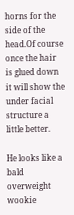horns for the side of the head.Of course once the hair is glued down it will show the under facial structure a little better.

He looks like a bald overweight wookie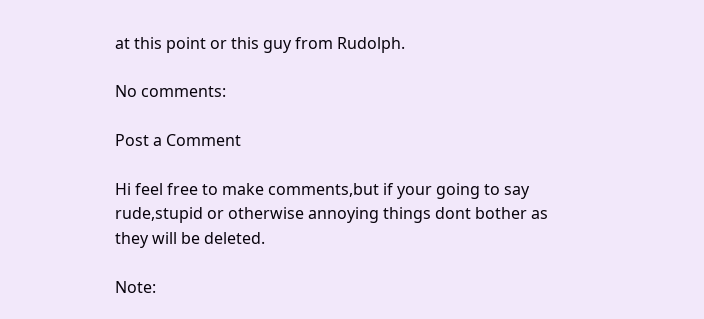at this point or this guy from Rudolph.

No comments:

Post a Comment

Hi feel free to make comments,but if your going to say rude,stupid or otherwise annoying things dont bother as they will be deleted.

Note: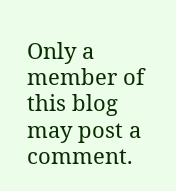Only a member of this blog may post a comment.